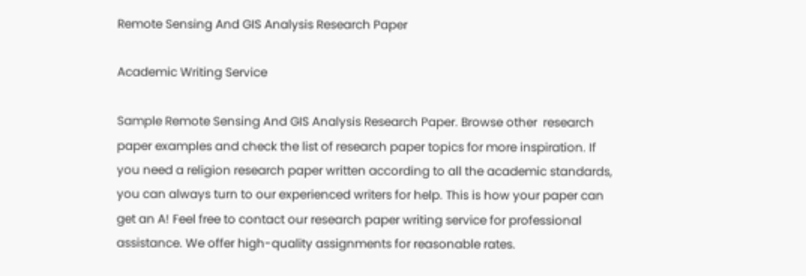Remote Sensing And GIS Analysis Research Paper

Academic Writing Service

Sample Remote Sensing And GIS Analysis Research Paper. Browse other  research paper examples and check the list of research paper topics for more inspiration. If you need a religion research paper written according to all the academic standards, you can always turn to our experienced writers for help. This is how your paper can get an A! Feel free to contact our research paper writing service for professional assistance. We offer high-quality assignments for reasonable rates.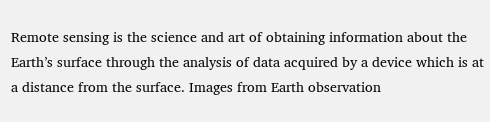Remote sensing is the science and art of obtaining information about the Earth’s surface through the analysis of data acquired by a device which is at a distance from the surface. Images from Earth observation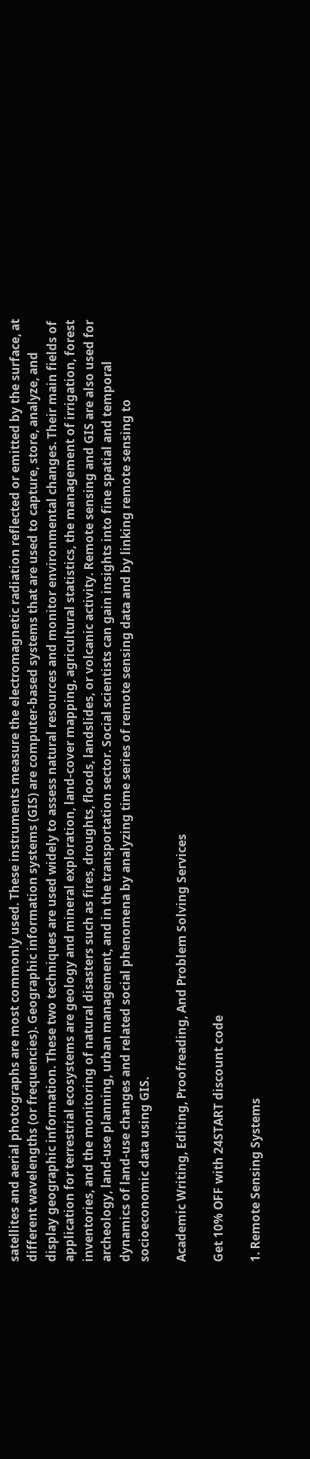satellites and aerial photographs are most commonly used. These instruments measure the electromagnetic radiation reflected or emitted by the surface, at different wavelengths (or frequencies). Geographic information systems (GIS) are computer-based systems that are used to capture, store, analyze, and display geographic information. These two techniques are used widely to assess natural resources and monitor environmental changes. Their main fields of application for terrestrial ecosystems are geology and mineral exploration, land-cover mapping, agricultural statistics, the management of irrigation, forest inventories, and the monitoring of natural disasters such as fires, droughts, floods, landslides, or volcanic activity. Remote sensing and GIS are also used for archeology, land-use planning, urban management, and in the transportation sector. Social scientists can gain insights into fine spatial and temporal dynamics of land-use changes and related social phenomena by analyzing time series of remote sensing data and by linking remote sensing to socioeconomic data using GIS.

Academic Writing, Editing, Proofreading, And Problem Solving Services

Get 10% OFF with 24START discount code

1. Remote Sensing Systems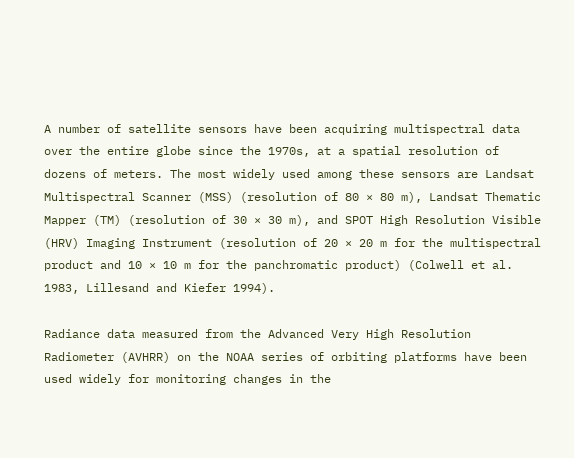A number of satellite sensors have been acquiring multispectral data over the entire globe since the 1970s, at a spatial resolution of dozens of meters. The most widely used among these sensors are Landsat Multispectral Scanner (MSS) (resolution of 80 × 80 m), Landsat Thematic Mapper (TM) (resolution of 30 × 30 m), and SPOT High Resolution Visible (HRV) Imaging Instrument (resolution of 20 × 20 m for the multispectral product and 10 × 10 m for the panchromatic product) (Colwell et al. 1983, Lillesand and Kiefer 1994).

Radiance data measured from the Advanced Very High Resolution Radiometer (AVHRR) on the NOAA series of orbiting platforms have been used widely for monitoring changes in the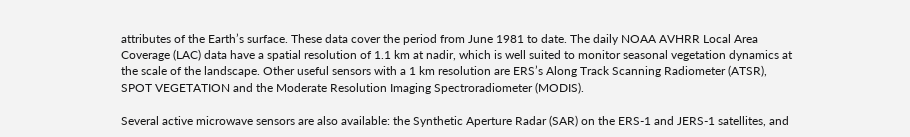attributes of the Earth’s surface. These data cover the period from June 1981 to date. The daily NOAA AVHRR Local Area Coverage (LAC) data have a spatial resolution of 1.1 km at nadir, which is well suited to monitor seasonal vegetation dynamics at the scale of the landscape. Other useful sensors with a 1 km resolution are ERS’s Along Track Scanning Radiometer (ATSR), SPOT VEGETATION and the Moderate Resolution Imaging Spectroradiometer (MODIS).

Several active microwave sensors are also available: the Synthetic Aperture Radar (SAR) on the ERS-1 and JERS-1 satellites, and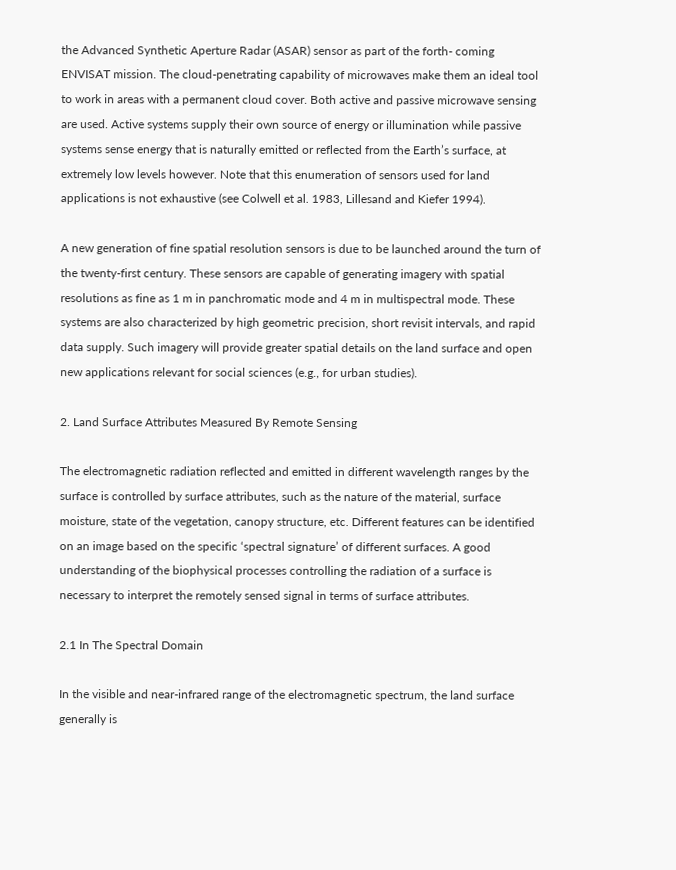the Advanced Synthetic Aperture Radar (ASAR) sensor as part of the forth- coming ENVISAT mission. The cloud-penetrating capability of microwaves make them an ideal tool to work in areas with a permanent cloud cover. Both active and passive microwave sensing are used. Active systems supply their own source of energy or illumination while passive systems sense energy that is naturally emitted or reflected from the Earth’s surface, at extremely low levels however. Note that this enumeration of sensors used for land applications is not exhaustive (see Colwell et al. 1983, Lillesand and Kiefer 1994).

A new generation of fine spatial resolution sensors is due to be launched around the turn of the twenty-first century. These sensors are capable of generating imagery with spatial resolutions as fine as 1 m in panchromatic mode and 4 m in multispectral mode. These systems are also characterized by high geometric precision, short revisit intervals, and rapid data supply. Such imagery will provide greater spatial details on the land surface and open new applications relevant for social sciences (e.g., for urban studies).

2. Land Surface Attributes Measured By Remote Sensing

The electromagnetic radiation reflected and emitted in different wavelength ranges by the surface is controlled by surface attributes, such as the nature of the material, surface moisture, state of the vegetation, canopy structure, etc. Different features can be identified on an image based on the specific ‘spectral signature’ of different surfaces. A good understanding of the biophysical processes controlling the radiation of a surface is necessary to interpret the remotely sensed signal in terms of surface attributes.

2.1 In The Spectral Domain

In the visible and near-infrared range of the electromagnetic spectrum, the land surface generally is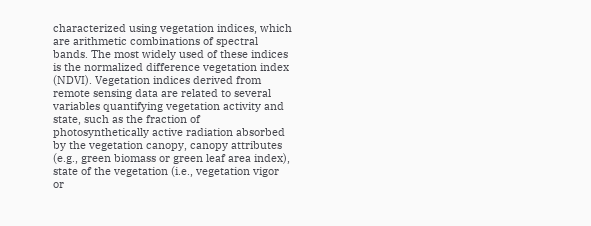characterized using vegetation indices, which are arithmetic combinations of spectral bands. The most widely used of these indices is the normalized difference vegetation index (NDVI). Vegetation indices derived from remote sensing data are related to several variables quantifying vegetation activity and state, such as the fraction of photosynthetically active radiation absorbed by the vegetation canopy, canopy attributes (e.g., green biomass or green leaf area index), state of the vegetation (i.e., vegetation vigor or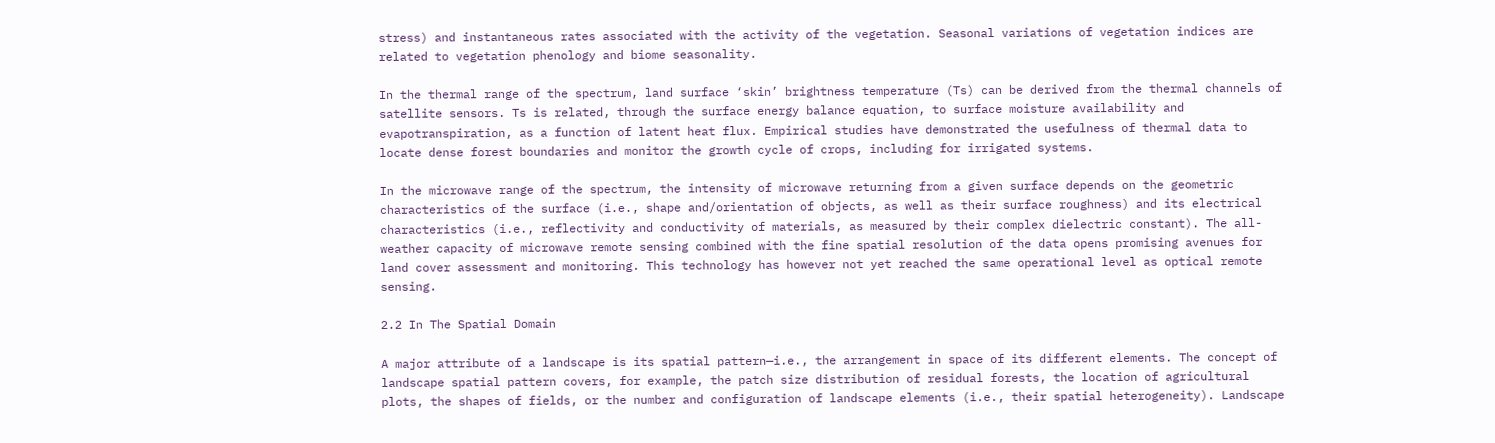stress) and instantaneous rates associated with the activity of the vegetation. Seasonal variations of vegetation indices are related to vegetation phenology and biome seasonality.

In the thermal range of the spectrum, land surface ‘skin’ brightness temperature (Ts) can be derived from the thermal channels of satellite sensors. Ts is related, through the surface energy balance equation, to surface moisture availability and evapotranspiration, as a function of latent heat flux. Empirical studies have demonstrated the usefulness of thermal data to locate dense forest boundaries and monitor the growth cycle of crops, including for irrigated systems.

In the microwave range of the spectrum, the intensity of microwave returning from a given surface depends on the geometric characteristics of the surface (i.e., shape and/orientation of objects, as well as their surface roughness) and its electrical characteristics (i.e., reflectivity and conductivity of materials, as measured by their complex dielectric constant). The all-weather capacity of microwave remote sensing combined with the fine spatial resolution of the data opens promising avenues for land cover assessment and monitoring. This technology has however not yet reached the same operational level as optical remote sensing.

2.2 In The Spatial Domain

A major attribute of a landscape is its spatial pattern—i.e., the arrangement in space of its different elements. The concept of landscape spatial pattern covers, for example, the patch size distribution of residual forests, the location of agricultural plots, the shapes of fields, or the number and configuration of landscape elements (i.e., their spatial heterogeneity). Landscape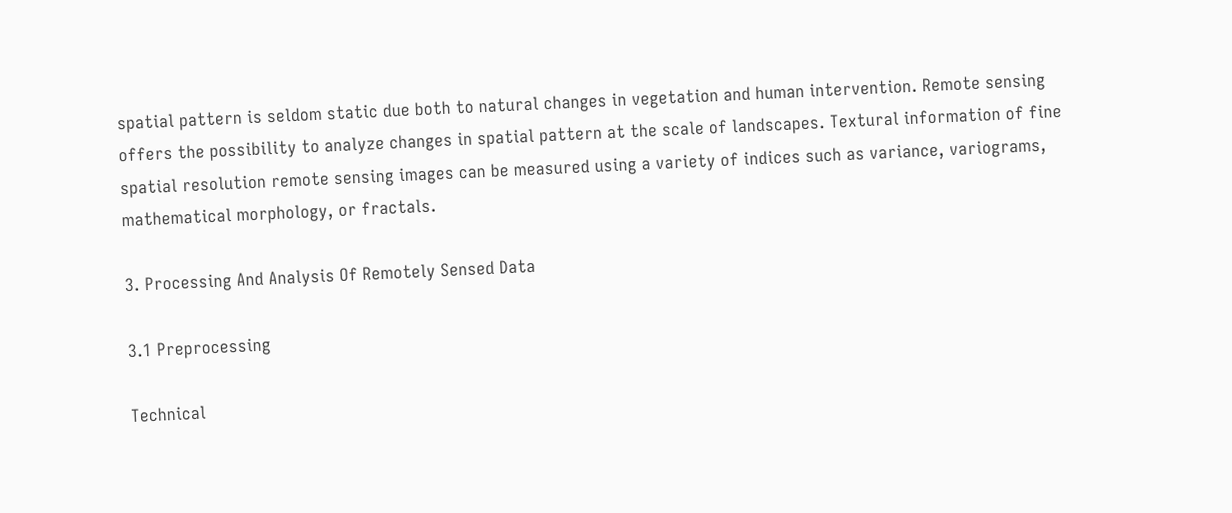spatial pattern is seldom static due both to natural changes in vegetation and human intervention. Remote sensing offers the possibility to analyze changes in spatial pattern at the scale of landscapes. Textural information of fine spatial resolution remote sensing images can be measured using a variety of indices such as variance, variograms, mathematical morphology, or fractals.

3. Processing And Analysis Of Remotely Sensed Data

3.1 Preprocessing

Technical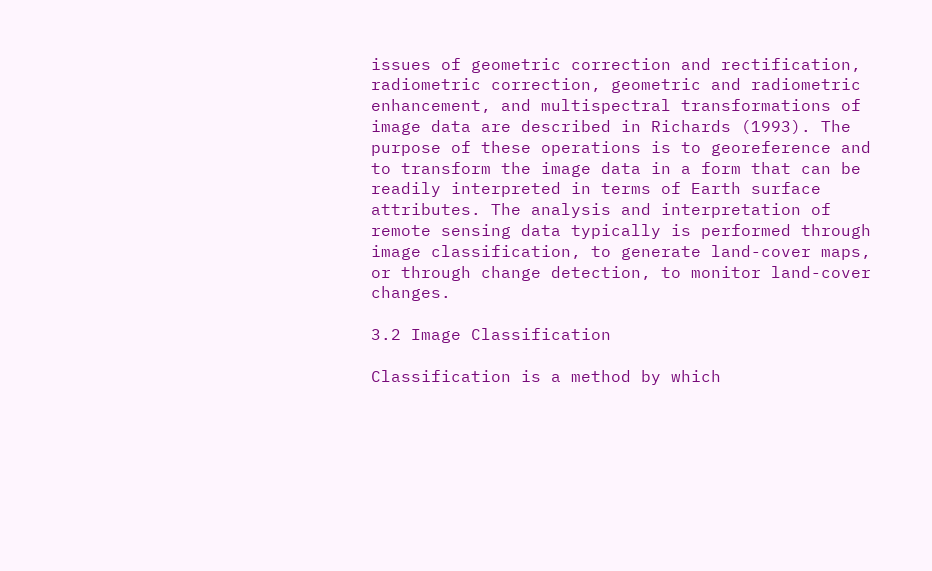issues of geometric correction and rectification, radiometric correction, geometric and radiometric enhancement, and multispectral transformations of image data are described in Richards (1993). The purpose of these operations is to georeference and to transform the image data in a form that can be readily interpreted in terms of Earth surface attributes. The analysis and interpretation of remote sensing data typically is performed through image classification, to generate land-cover maps, or through change detection, to monitor land-cover changes.

3.2 Image Classification

Classification is a method by which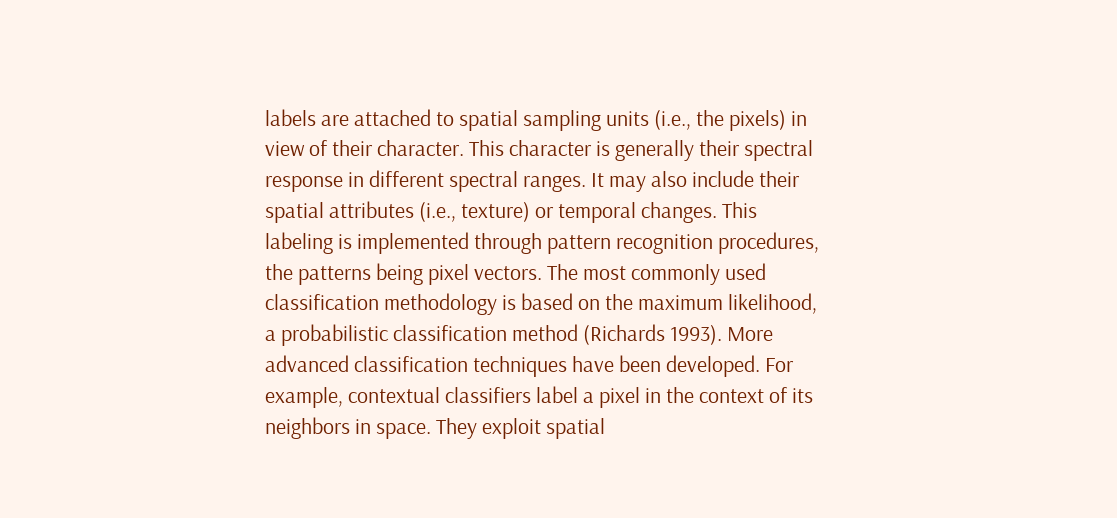labels are attached to spatial sampling units (i.e., the pixels) in view of their character. This character is generally their spectral response in different spectral ranges. It may also include their spatial attributes (i.e., texture) or temporal changes. This labeling is implemented through pattern recognition procedures, the patterns being pixel vectors. The most commonly used classification methodology is based on the maximum likelihood, a probabilistic classification method (Richards 1993). More advanced classification techniques have been developed. For example, contextual classifiers label a pixel in the context of its neighbors in space. They exploit spatial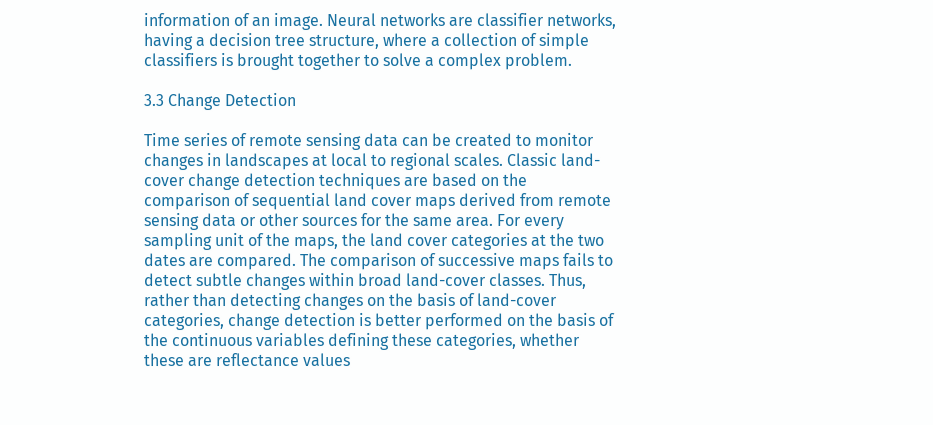information of an image. Neural networks are classifier networks, having a decision tree structure, where a collection of simple classifiers is brought together to solve a complex problem.

3.3 Change Detection

Time series of remote sensing data can be created to monitor changes in landscapes at local to regional scales. Classic land-cover change detection techniques are based on the comparison of sequential land cover maps derived from remote sensing data or other sources for the same area. For every sampling unit of the maps, the land cover categories at the two dates are compared. The comparison of successive maps fails to detect subtle changes within broad land-cover classes. Thus, rather than detecting changes on the basis of land-cover categories, change detection is better performed on the basis of the continuous variables defining these categories, whether these are reflectance values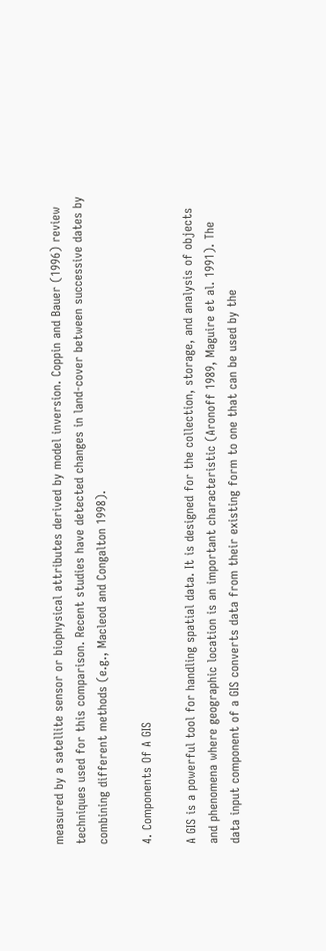measured by a satellite sensor or biophysical attributes derived by model inversion. Coppin and Bauer (1996) review techniques used for this comparison. Recent studies have detected changes in land-cover between successive dates by combining different methods (e.g., Macleod and Congalton 1998).

4. Components Of A GIS

A GIS is a powerful tool for handling spatial data. It is designed for the collection, storage, and analysis of objects and phenomena where geographic location is an important characteristic (Aronoff 1989, Maguire et al. 1991). The data input component of a GIS converts data from their existing form to one that can be used by the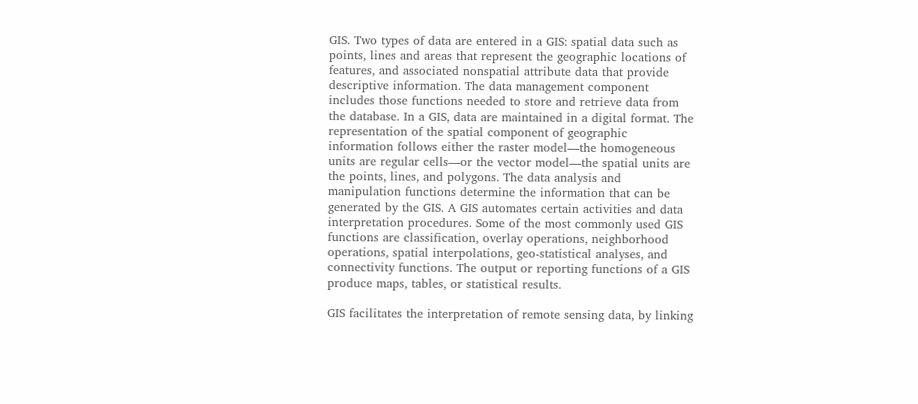GIS. Two types of data are entered in a GIS: spatial data such as points, lines and areas that represent the geographic locations of features, and associated nonspatial attribute data that provide descriptive information. The data management component includes those functions needed to store and retrieve data from the database. In a GIS, data are maintained in a digital format. The representation of the spatial component of geographic information follows either the raster model—the homogeneous units are regular cells—or the vector model—the spatial units are the points, lines, and polygons. The data analysis and manipulation functions determine the information that can be generated by the GIS. A GIS automates certain activities and data interpretation procedures. Some of the most commonly used GIS functions are classification, overlay operations, neighborhood operations, spatial interpolations, geo-statistical analyses, and connectivity functions. The output or reporting functions of a GIS produce maps, tables, or statistical results.

GIS facilitates the interpretation of remote sensing data, by linking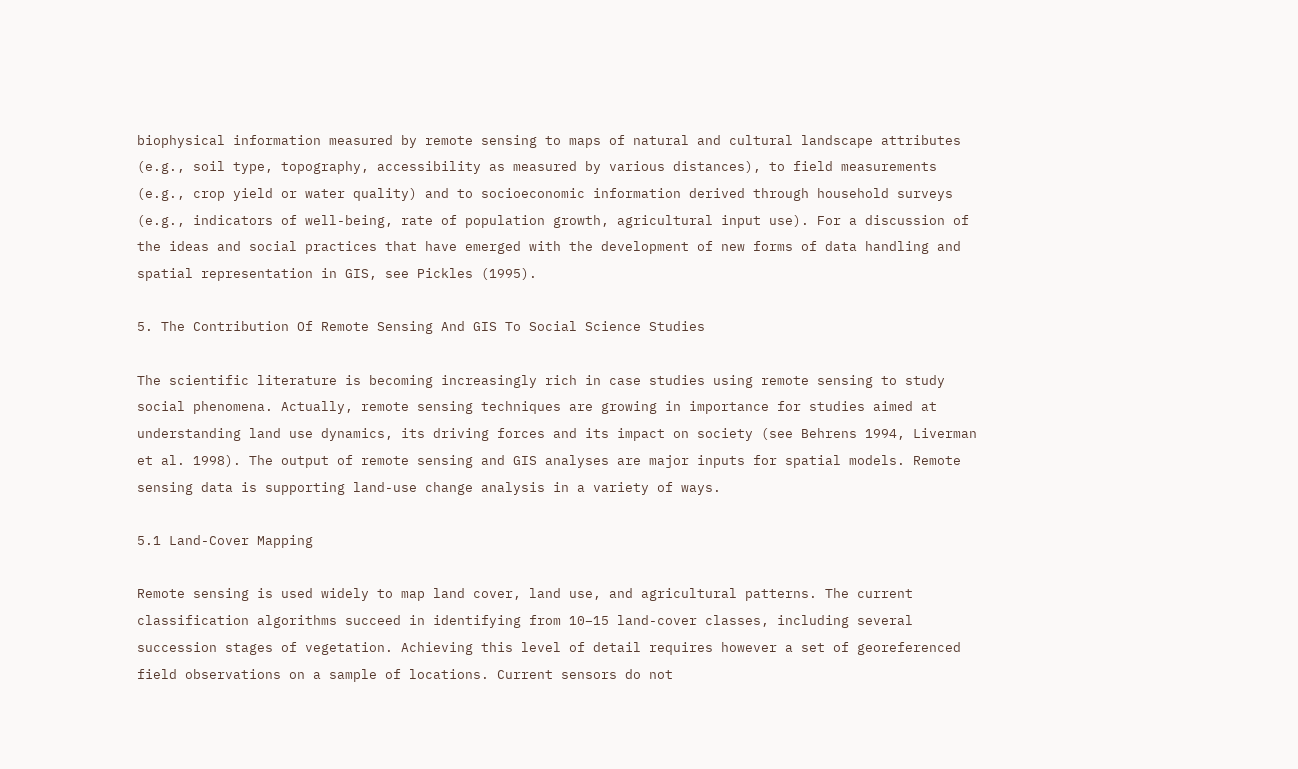biophysical information measured by remote sensing to maps of natural and cultural landscape attributes (e.g., soil type, topography, accessibility as measured by various distances), to field measurements (e.g., crop yield or water quality) and to socioeconomic information derived through household surveys (e.g., indicators of well-being, rate of population growth, agricultural input use). For a discussion of the ideas and social practices that have emerged with the development of new forms of data handling and spatial representation in GIS, see Pickles (1995).

5. The Contribution Of Remote Sensing And GIS To Social Science Studies

The scientific literature is becoming increasingly rich in case studies using remote sensing to study social phenomena. Actually, remote sensing techniques are growing in importance for studies aimed at understanding land use dynamics, its driving forces and its impact on society (see Behrens 1994, Liverman et al. 1998). The output of remote sensing and GIS analyses are major inputs for spatial models. Remote sensing data is supporting land-use change analysis in a variety of ways.

5.1 Land-Cover Mapping

Remote sensing is used widely to map land cover, land use, and agricultural patterns. The current classification algorithms succeed in identifying from 10–15 land-cover classes, including several succession stages of vegetation. Achieving this level of detail requires however a set of georeferenced field observations on a sample of locations. Current sensors do not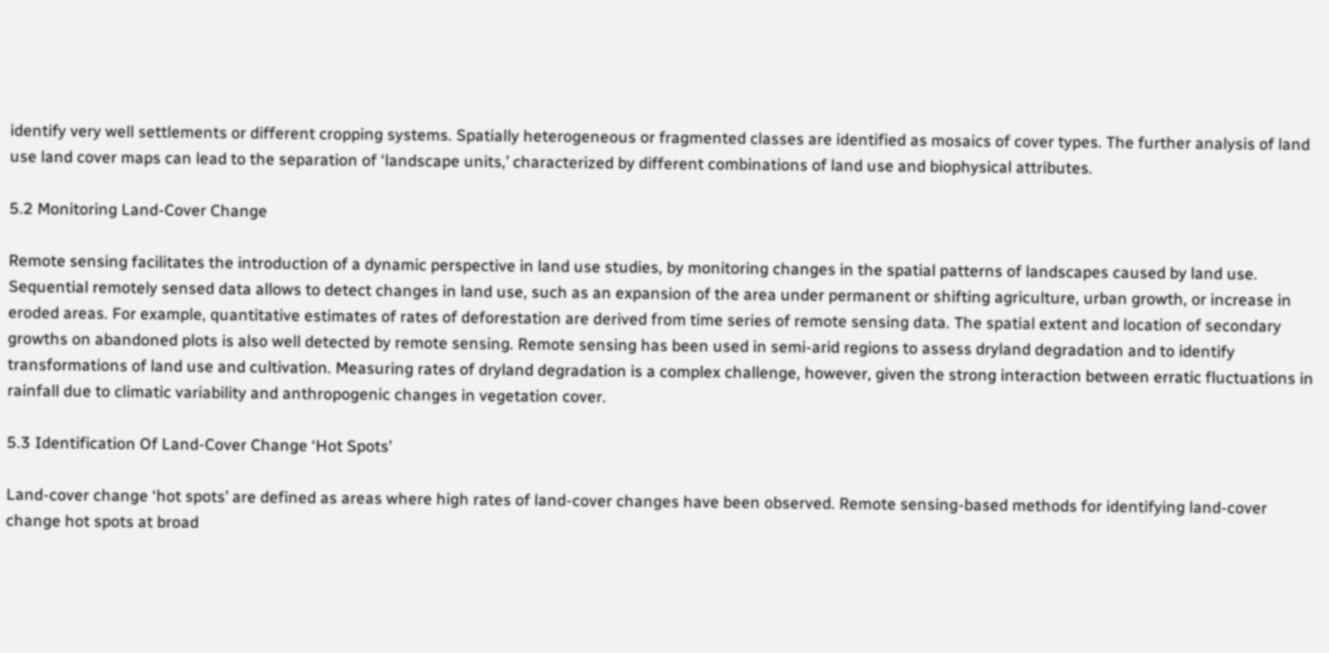identify very well settlements or different cropping systems. Spatially heterogeneous or fragmented classes are identified as mosaics of cover types. The further analysis of land use land cover maps can lead to the separation of ‘landscape units,’ characterized by different combinations of land use and biophysical attributes.

5.2 Monitoring Land-Cover Change

Remote sensing facilitates the introduction of a dynamic perspective in land use studies, by monitoring changes in the spatial patterns of landscapes caused by land use. Sequential remotely sensed data allows to detect changes in land use, such as an expansion of the area under permanent or shifting agriculture, urban growth, or increase in eroded areas. For example, quantitative estimates of rates of deforestation are derived from time series of remote sensing data. The spatial extent and location of secondary growths on abandoned plots is also well detected by remote sensing. Remote sensing has been used in semi-arid regions to assess dryland degradation and to identify transformations of land use and cultivation. Measuring rates of dryland degradation is a complex challenge, however, given the strong interaction between erratic fluctuations in rainfall due to climatic variability and anthropogenic changes in vegetation cover.

5.3 Identification Of Land-Cover Change ‘Hot Spots’

Land-cover change ‘hot spots’ are defined as areas where high rates of land-cover changes have been observed. Remote sensing-based methods for identifying land-cover change hot spots at broad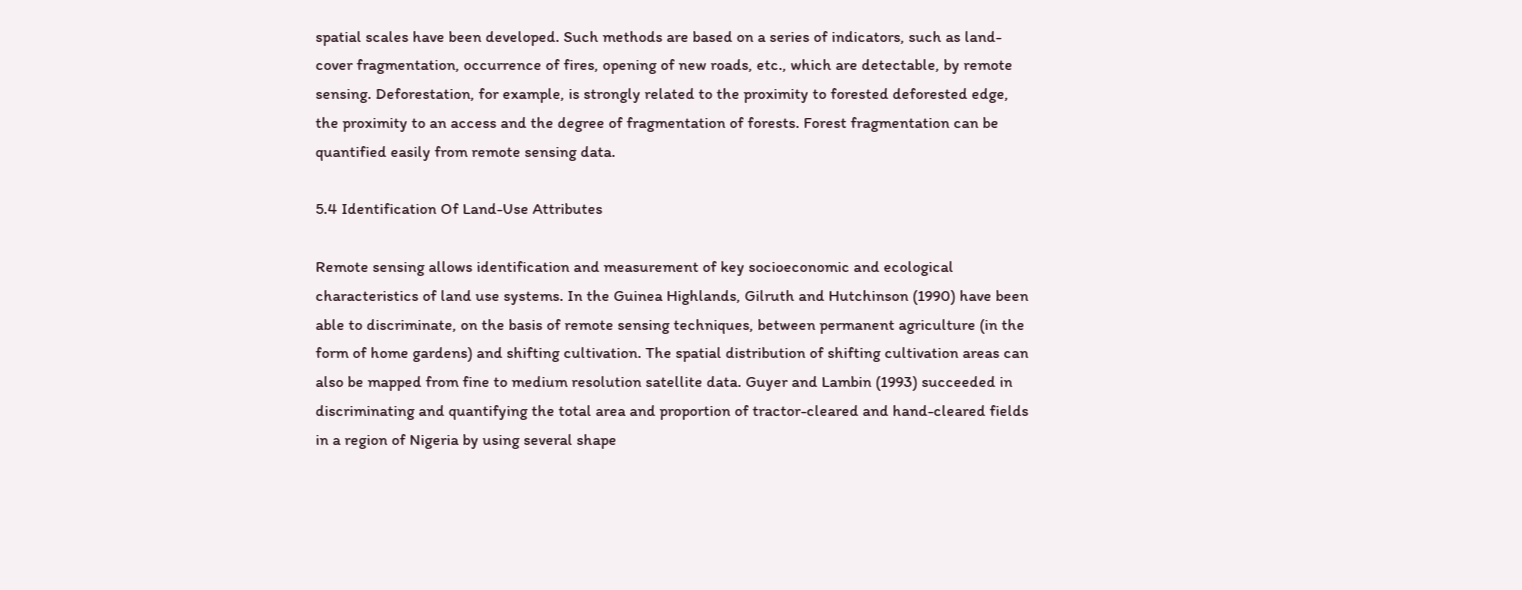spatial scales have been developed. Such methods are based on a series of indicators, such as land-cover fragmentation, occurrence of fires, opening of new roads, etc., which are detectable, by remote sensing. Deforestation, for example, is strongly related to the proximity to forested deforested edge, the proximity to an access and the degree of fragmentation of forests. Forest fragmentation can be quantified easily from remote sensing data.

5.4 Identification Of Land-Use Attributes

Remote sensing allows identification and measurement of key socioeconomic and ecological characteristics of land use systems. In the Guinea Highlands, Gilruth and Hutchinson (1990) have been able to discriminate, on the basis of remote sensing techniques, between permanent agriculture (in the form of home gardens) and shifting cultivation. The spatial distribution of shifting cultivation areas can also be mapped from fine to medium resolution satellite data. Guyer and Lambin (1993) succeeded in discriminating and quantifying the total area and proportion of tractor-cleared and hand-cleared fields in a region of Nigeria by using several shape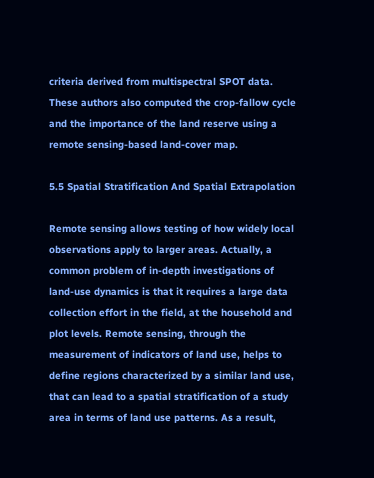criteria derived from multispectral SPOT data. These authors also computed the crop-fallow cycle and the importance of the land reserve using a remote sensing-based land-cover map.

5.5 Spatial Stratification And Spatial Extrapolation

Remote sensing allows testing of how widely local observations apply to larger areas. Actually, a common problem of in-depth investigations of land-use dynamics is that it requires a large data collection effort in the field, at the household and plot levels. Remote sensing, through the measurement of indicators of land use, helps to define regions characterized by a similar land use, that can lead to a spatial stratification of a study area in terms of land use patterns. As a result,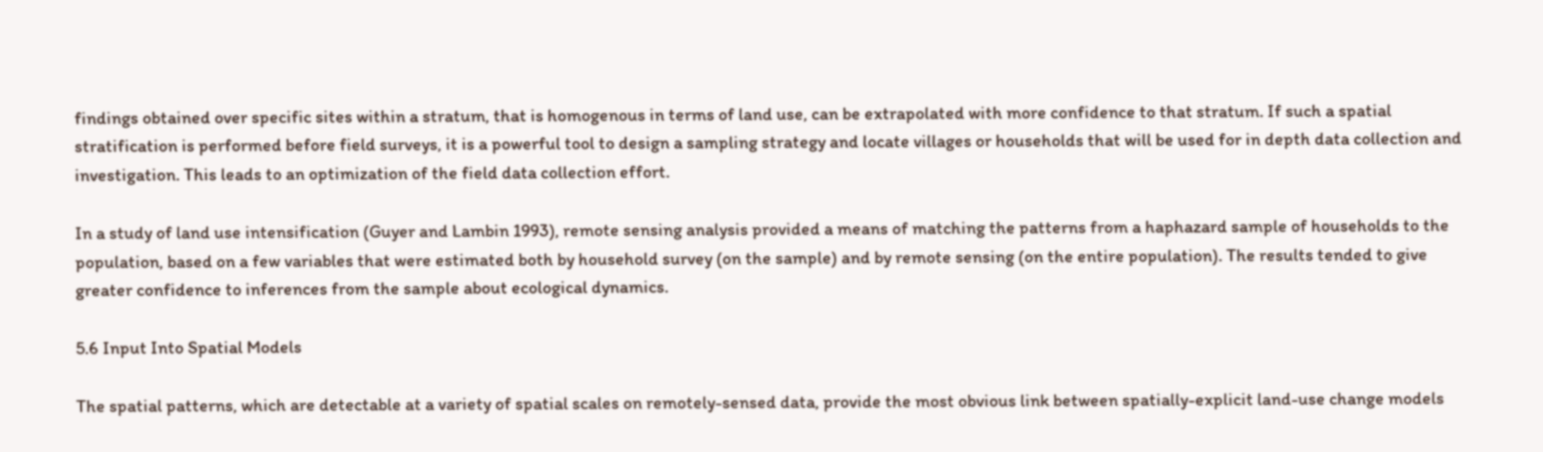findings obtained over specific sites within a stratum, that is homogenous in terms of land use, can be extrapolated with more confidence to that stratum. If such a spatial stratification is performed before field surveys, it is a powerful tool to design a sampling strategy and locate villages or households that will be used for in depth data collection and investigation. This leads to an optimization of the field data collection effort.

In a study of land use intensification (Guyer and Lambin 1993), remote sensing analysis provided a means of matching the patterns from a haphazard sample of households to the population, based on a few variables that were estimated both by household survey (on the sample) and by remote sensing (on the entire population). The results tended to give greater confidence to inferences from the sample about ecological dynamics.

5.6 Input Into Spatial Models

The spatial patterns, which are detectable at a variety of spatial scales on remotely-sensed data, provide the most obvious link between spatially-explicit land-use change models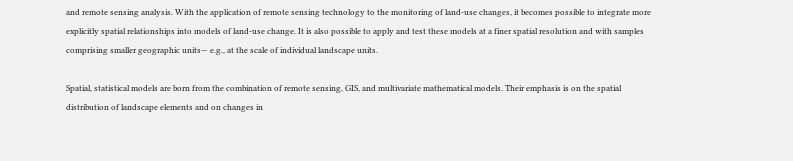and remote sensing analysis. With the application of remote sensing technology to the monitoring of land-use changes, it becomes possible to integrate more explicitly spatial relationships into models of land-use change. It is also possible to apply and test these models at a finer spatial resolution and with samples comprising smaller geographic units— e.g., at the scale of individual landscape units.

Spatial, statistical models are born from the combination of remote sensing, GIS, and multivariate mathematical models. Their emphasis is on the spatial distribution of landscape elements and on changes in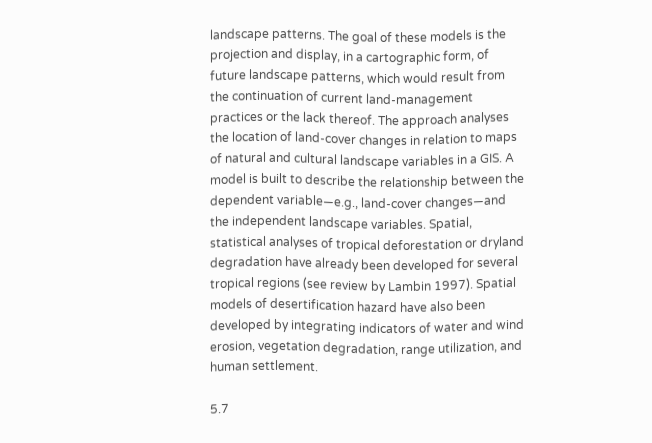landscape patterns. The goal of these models is the projection and display, in a cartographic form, of future landscape patterns, which would result from the continuation of current land-management practices or the lack thereof. The approach analyses the location of land-cover changes in relation to maps of natural and cultural landscape variables in a GIS. A model is built to describe the relationship between the dependent variable—e.g., land-cover changes—and the independent landscape variables. Spatial, statistical analyses of tropical deforestation or dryland degradation have already been developed for several tropical regions (see review by Lambin 1997). Spatial models of desertification hazard have also been developed by integrating indicators of water and wind erosion, vegetation degradation, range utilization, and human settlement.

5.7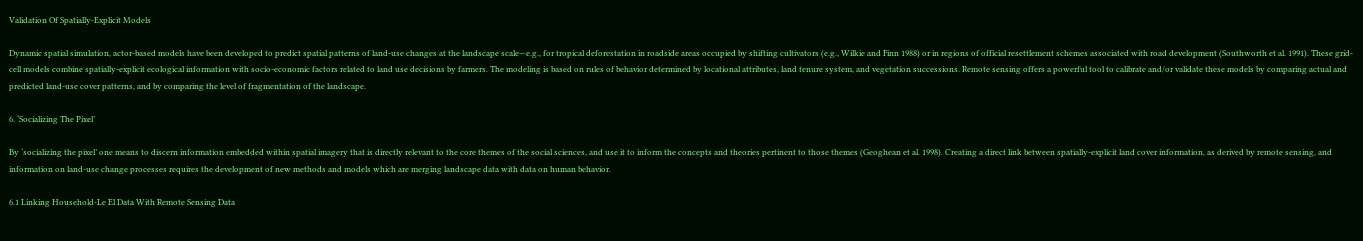Validation Of Spatially-Explicit Models

Dynamic spatial simulation, actor-based models have been developed to predict spatial patterns of land-use changes at the landscape scale—e.g., for tropical deforestation in roadside areas occupied by shifting cultivators (e.g., Wilkie and Finn 1988) or in regions of official resettlement schemes associated with road development (Southworth et al. 1991). These grid-cell models combine spatially-explicit ecological information with socio-economic factors related to land use decisions by farmers. The modeling is based on rules of behavior determined by locational attributes, land tenure system, and vegetation successions. Remote sensing offers a powerful tool to calibrate and/or validate these models by comparing actual and predicted land-use cover patterns, and by comparing the level of fragmentation of the landscape.

6. ‘Socializing The Pixel’

By ‘socializing the pixel’ one means to discern information embedded within spatial imagery that is directly relevant to the core themes of the social sciences, and use it to inform the concepts and theories pertinent to those themes (Geoghean et al. 1998). Creating a direct link between spatially-explicit land cover information, as derived by remote sensing, and information on land-use change processes requires the development of new methods and models which are merging landscape data with data on human behavior.

6.1 Linking Household-Le El Data With Remote Sensing Data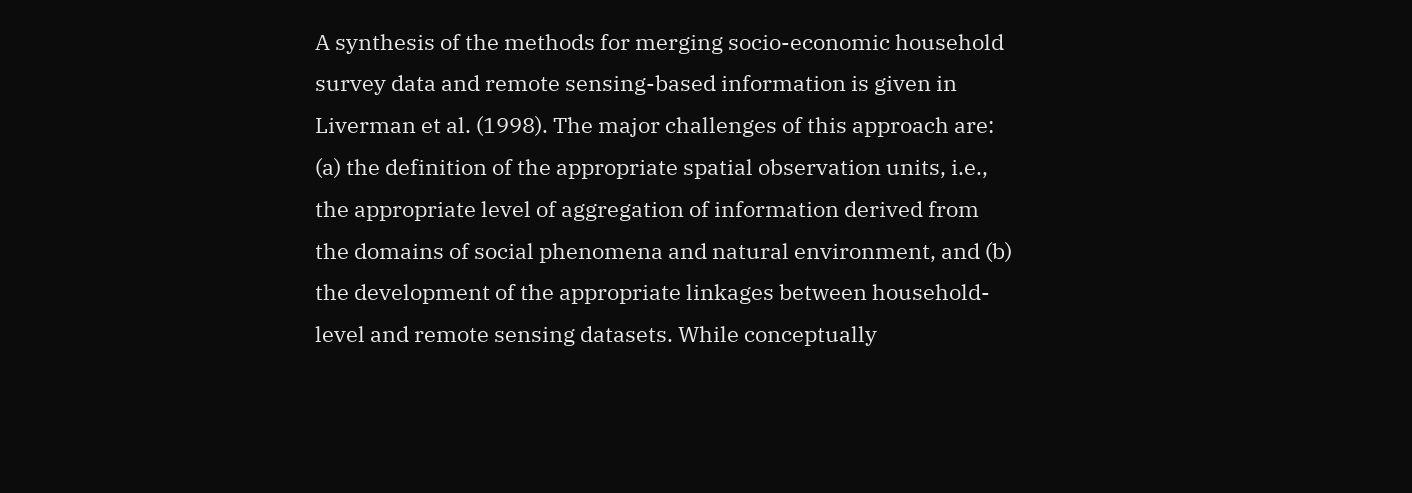A synthesis of the methods for merging socio-economic household survey data and remote sensing-based information is given in Liverman et al. (1998). The major challenges of this approach are: (a) the definition of the appropriate spatial observation units, i.e., the appropriate level of aggregation of information derived from the domains of social phenomena and natural environment, and (b) the development of the appropriate linkages between household-level and remote sensing datasets. While conceptually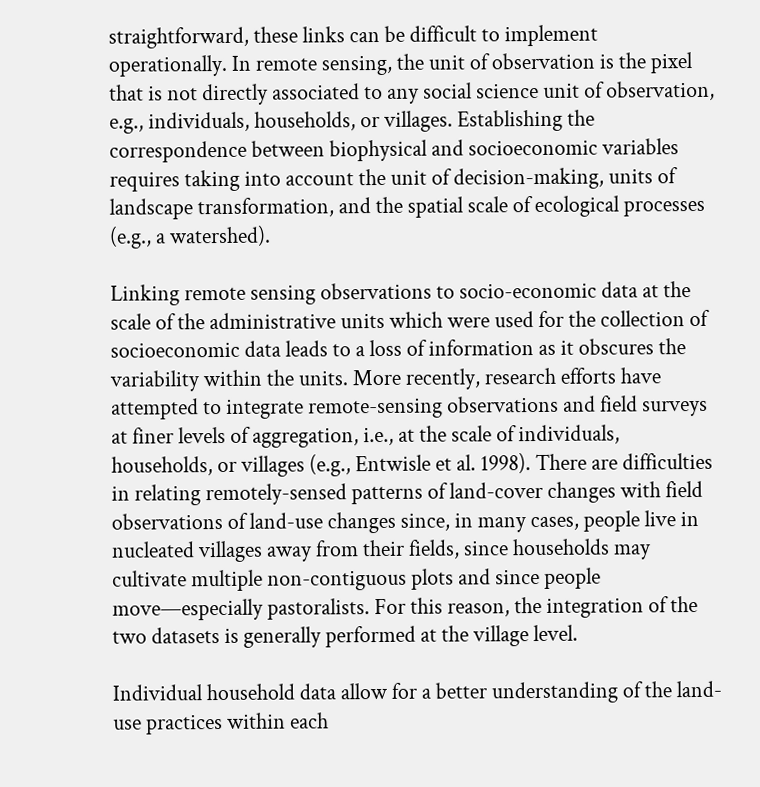straightforward, these links can be difficult to implement operationally. In remote sensing, the unit of observation is the pixel that is not directly associated to any social science unit of observation, e.g., individuals, households, or villages. Establishing the correspondence between biophysical and socioeconomic variables requires taking into account the unit of decision-making, units of landscape transformation, and the spatial scale of ecological processes (e.g., a watershed).

Linking remote sensing observations to socio-economic data at the scale of the administrative units which were used for the collection of socioeconomic data leads to a loss of information as it obscures the variability within the units. More recently, research efforts have attempted to integrate remote-sensing observations and field surveys at finer levels of aggregation, i.e., at the scale of individuals, households, or villages (e.g., Entwisle et al. 1998). There are difficulties in relating remotely-sensed patterns of land-cover changes with field observations of land-use changes since, in many cases, people live in nucleated villages away from their fields, since households may cultivate multiple non-contiguous plots and since people move—especially pastoralists. For this reason, the integration of the two datasets is generally performed at the village level.

Individual household data allow for a better understanding of the land-use practices within each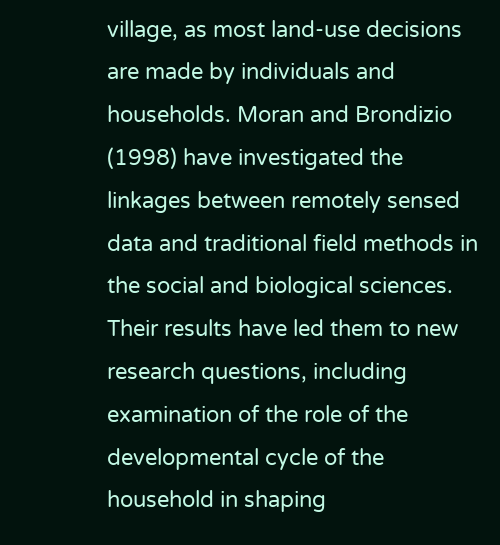village, as most land-use decisions are made by individuals and households. Moran and Brondizio (1998) have investigated the linkages between remotely sensed data and traditional field methods in the social and biological sciences. Their results have led them to new research questions, including examination of the role of the developmental cycle of the household in shaping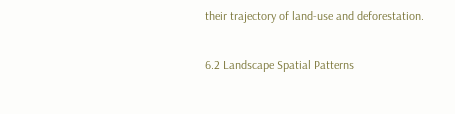their trajectory of land-use and deforestation.

6.2 Landscape Spatial Patterns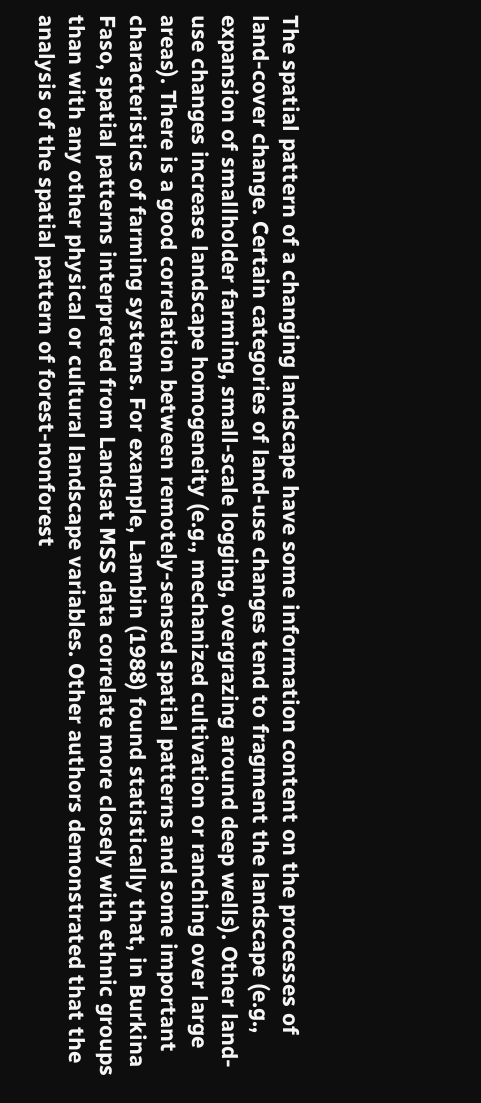The spatial pattern of a changing landscape have some information content on the processes of land-cover change. Certain categories of land-use changes tend to fragment the landscape (e.g., expansion of smallholder farming, small-scale logging, overgrazing around deep wells). Other land-use changes increase landscape homogeneity (e.g., mechanized cultivation or ranching over large areas). There is a good correlation between remotely-sensed spatial patterns and some important characteristics of farming systems. For example, Lambin (1988) found statistically that, in Burkina Faso, spatial patterns interpreted from Landsat MSS data correlate more closely with ethnic groups than with any other physical or cultural landscape variables. Other authors demonstrated that the analysis of the spatial pattern of forest-nonforest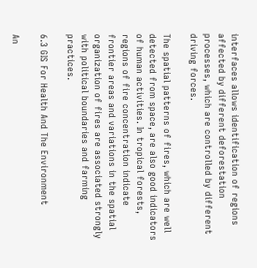interfaces allows identification of regions affected by different deforestation processes, which are controlled by different driving forces.

The spatial patterns of fires, which are well detected from space, are also good indicators of human activities. In tropical forests, regions of fire concentration indicate frontier areas and variations in the spatial organization of fires are associated strongly with political boundaries and farming practices.

6.3 GIS For Health And The Environment

An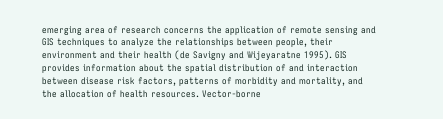emerging area of research concerns the application of remote sensing and GIS techniques to analyze the relationships between people, their environment and their health (de Savigny and Wijeyaratne 1995). GIS provides information about the spatial distribution of and interaction between disease risk factors, patterns of morbidity and mortality, and the allocation of health resources. Vector-borne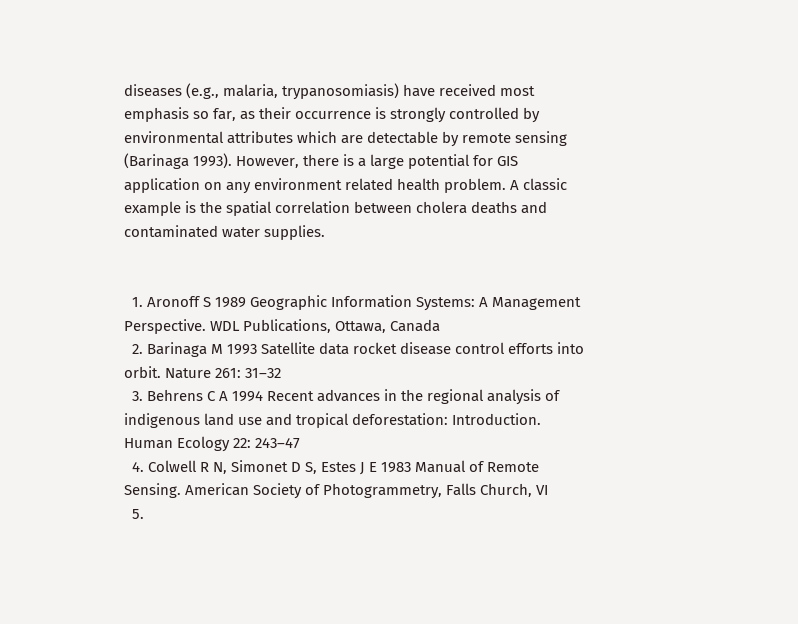diseases (e.g., malaria, trypanosomiasis) have received most emphasis so far, as their occurrence is strongly controlled by environmental attributes which are detectable by remote sensing (Barinaga 1993). However, there is a large potential for GIS application on any environment related health problem. A classic example is the spatial correlation between cholera deaths and contaminated water supplies.


  1. Aronoff S 1989 Geographic Information Systems: A Management Perspective. WDL Publications, Ottawa, Canada
  2. Barinaga M 1993 Satellite data rocket disease control efforts into orbit. Nature 261: 31–32
  3. Behrens C A 1994 Recent advances in the regional analysis of indigenous land use and tropical deforestation: Introduction. Human Ecology 22: 243–47
  4. Colwell R N, Simonet D S, Estes J E 1983 Manual of Remote Sensing. American Society of Photogrammetry, Falls Church, VI
  5.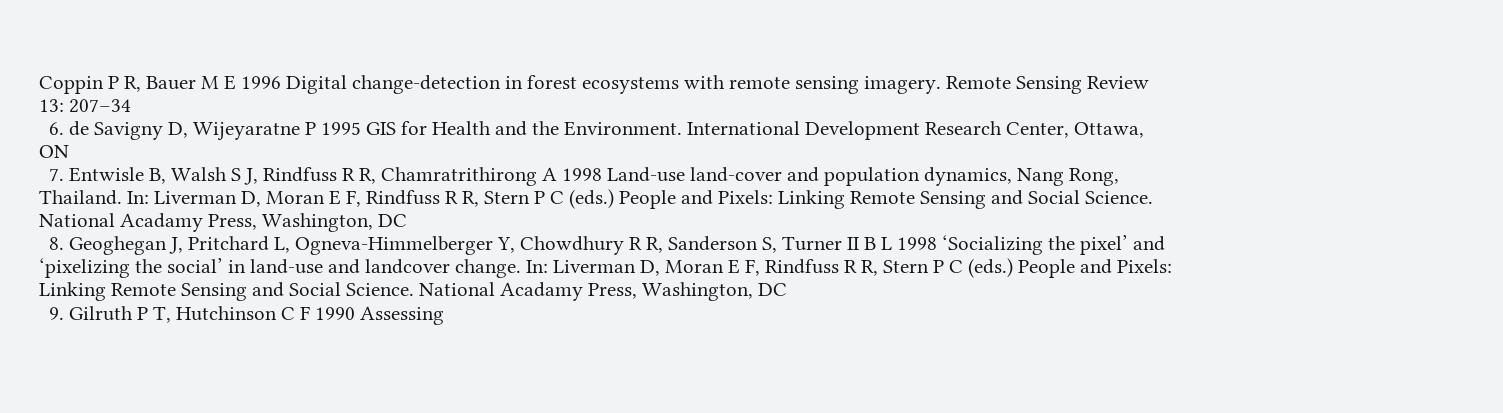Coppin P R, Bauer M E 1996 Digital change-detection in forest ecosystems with remote sensing imagery. Remote Sensing Review 13: 207–34
  6. de Savigny D, Wijeyaratne P 1995 GIS for Health and the Environment. International Development Research Center, Ottawa, ON
  7. Entwisle B, Walsh S J, Rindfuss R R, Chamratrithirong A 1998 Land-use land-cover and population dynamics, Nang Rong, Thailand. In: Liverman D, Moran E F, Rindfuss R R, Stern P C (eds.) People and Pixels: Linking Remote Sensing and Social Science. National Acadamy Press, Washington, DC
  8. Geoghegan J, Pritchard L, Ogneva-Himmelberger Y, Chowdhury R R, Sanderson S, Turner II B L 1998 ‘Socializing the pixel’ and ‘pixelizing the social’ in land-use and landcover change. In: Liverman D, Moran E F, Rindfuss R R, Stern P C (eds.) People and Pixels: Linking Remote Sensing and Social Science. National Acadamy Press, Washington, DC
  9. Gilruth P T, Hutchinson C F 1990 Assessing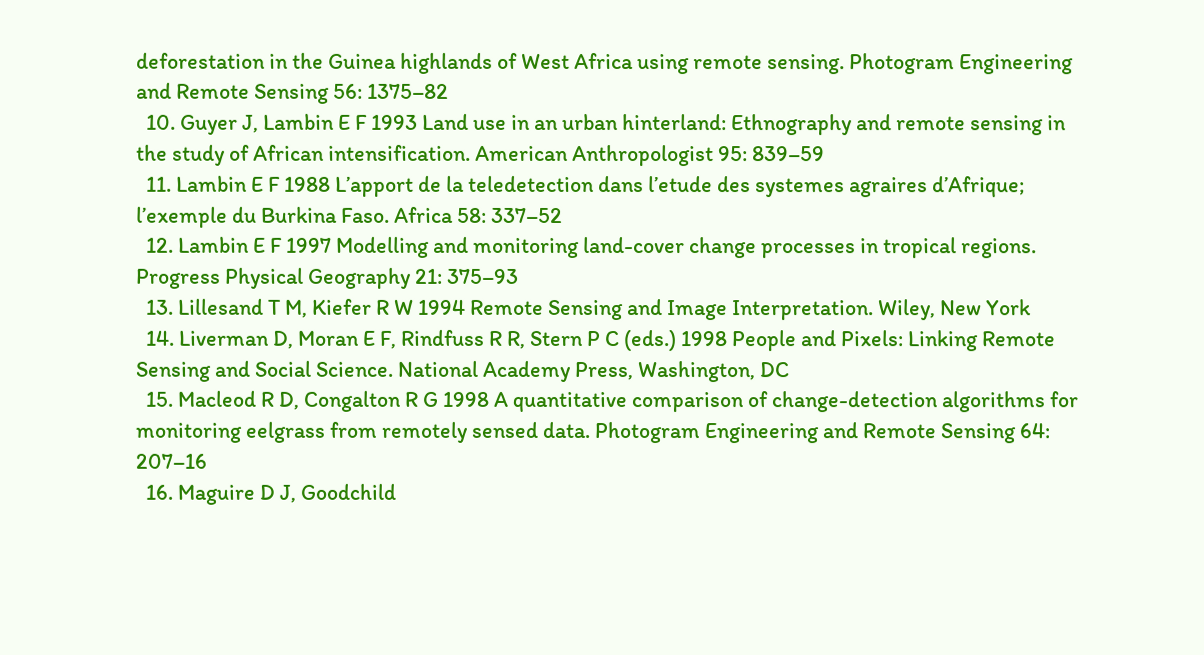deforestation in the Guinea highlands of West Africa using remote sensing. Photogram Engineering and Remote Sensing 56: 1375–82
  10. Guyer J, Lambin E F 1993 Land use in an urban hinterland: Ethnography and remote sensing in the study of African intensification. American Anthropologist 95: 839–59
  11. Lambin E F 1988 L’apport de la teledetection dans l’etude des systemes agraires d’Afrique; l’exemple du Burkina Faso. Africa 58: 337–52
  12. Lambin E F 1997 Modelling and monitoring land-cover change processes in tropical regions. Progress Physical Geography 21: 375–93
  13. Lillesand T M, Kiefer R W 1994 Remote Sensing and Image Interpretation. Wiley, New York
  14. Liverman D, Moran E F, Rindfuss R R, Stern P C (eds.) 1998 People and Pixels: Linking Remote Sensing and Social Science. National Academy Press, Washington, DC
  15. Macleod R D, Congalton R G 1998 A quantitative comparison of change-detection algorithms for monitoring eelgrass from remotely sensed data. Photogram Engineering and Remote Sensing 64: 207–16
  16. Maguire D J, Goodchild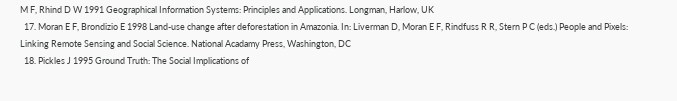M F, Rhind D W 1991 Geographical Information Systems: Principles and Applications. Longman, Harlow, UK
  17. Moran E F, Brondizio E 1998 Land-use change after deforestation in Amazonia. In: Liverman D, Moran E F, Rindfuss R R, Stern P C (eds.) People and Pixels: Linking Remote Sensing and Social Science. National Acadamy Press, Washington, DC
  18. Pickles J 1995 Ground Truth: The Social Implications of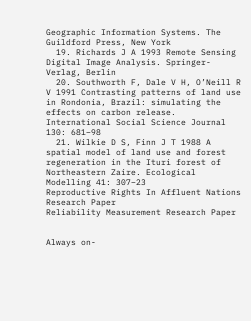Geographic Information Systems. The Guildford Press, New York
  19. Richards J A 1993 Remote Sensing Digital Image Analysis. Springer-Verlag, Berlin
  20. Southworth F, Dale V H, O’Neill R V 1991 Contrasting patterns of land use in Rondonia, Brazil: simulating the effects on carbon release. International Social Science Journal 130: 681–98
  21. Wilkie D S, Finn J T 1988 A spatial model of land use and forest regeneration in the Ituri forest of Northeastern Zaire. Ecological Modelling 41: 307–23
Reproductive Rights In Affluent Nations Research Paper
Reliability Measurement Research Paper


Always on-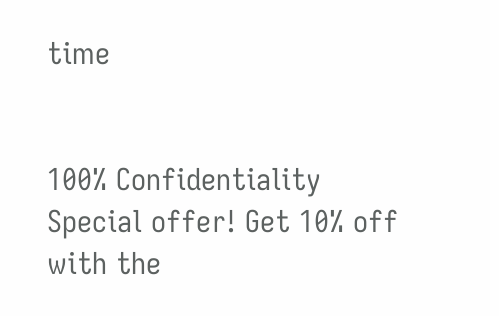time


100% Confidentiality
Special offer! Get 10% off with the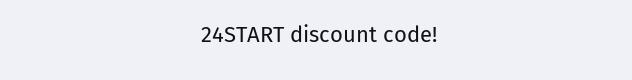24START discount code!